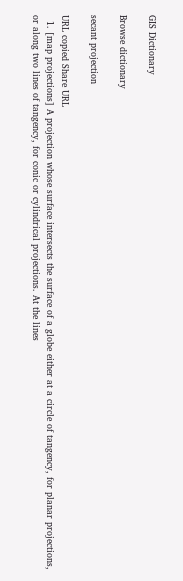GIS Dictionary

Browse dictionary

secant projection

URL copied Share URL
  1. [map projections] A projection whose surface intersects the surface of a globe either at a circle of tangency, for planar projections, or along two lines of tangency, for conic or cylindrical projections. At the lines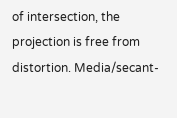of intersection, the projection is free from distortion. Media/secant-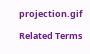projection.gif

Related Terms